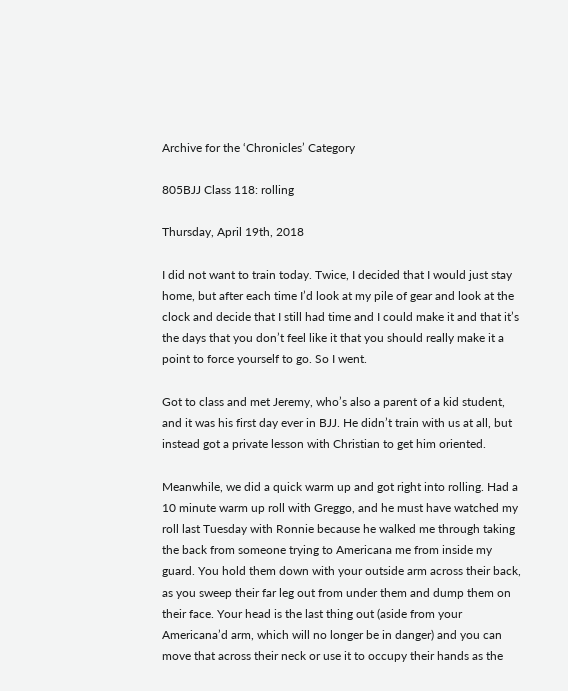Archive for the ‘Chronicles’ Category

805BJJ Class 118: rolling

Thursday, April 19th, 2018

I did not want to train today. Twice, I decided that I would just stay home, but after each time I’d look at my pile of gear and look at the clock and decide that I still had time and I could make it and that it’s the days that you don’t feel like it that you should really make it a point to force yourself to go. So I went.

Got to class and met Jeremy, who’s also a parent of a kid student, and it was his first day ever in BJJ. He didn’t train with us at all, but instead got a private lesson with Christian to get him oriented.

Meanwhile, we did a quick warm up and got right into rolling. Had a 10 minute warm up roll with Greggo, and he must have watched my roll last Tuesday with Ronnie because he walked me through taking the back from someone trying to Americana me from inside my guard. You hold them down with your outside arm across their back, as you sweep their far leg out from under them and dump them on their face. Your head is the last thing out (aside from your Americana’d arm, which will no longer be in danger) and you can move that across their neck or use it to occupy their hands as the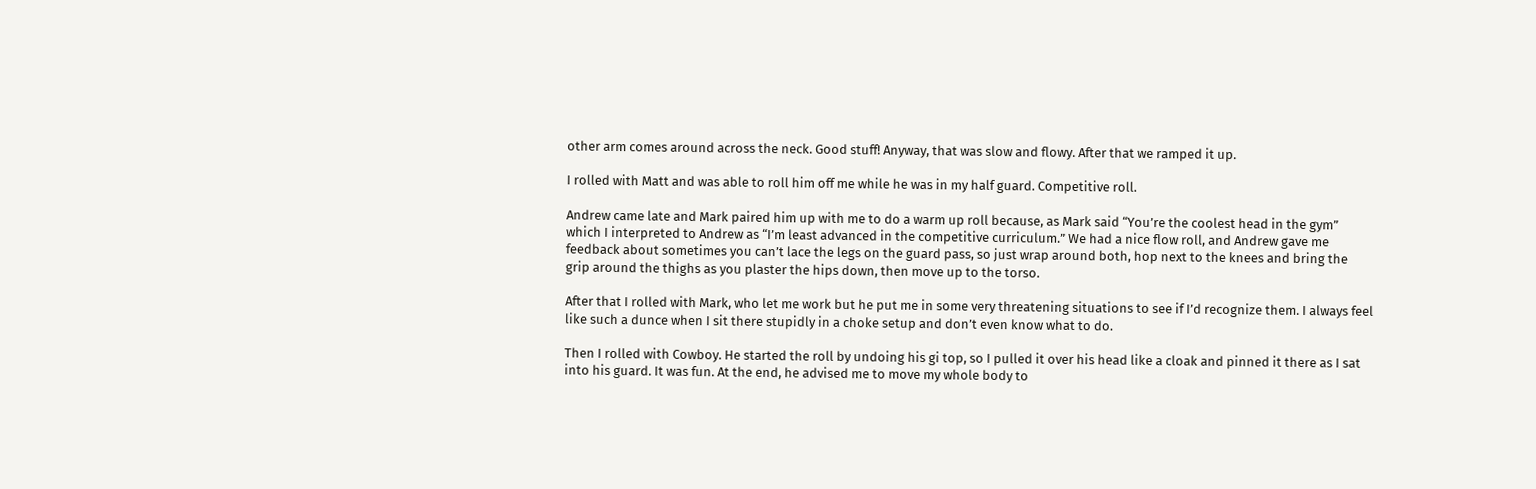other arm comes around across the neck. Good stuff! Anyway, that was slow and flowy. After that we ramped it up.

I rolled with Matt and was able to roll him off me while he was in my half guard. Competitive roll.

Andrew came late and Mark paired him up with me to do a warm up roll because, as Mark said “You’re the coolest head in the gym” which I interpreted to Andrew as “I’m least advanced in the competitive curriculum.” We had a nice flow roll, and Andrew gave me feedback about sometimes you can’t lace the legs on the guard pass, so just wrap around both, hop next to the knees and bring the grip around the thighs as you plaster the hips down, then move up to the torso.

After that I rolled with Mark, who let me work but he put me in some very threatening situations to see if I’d recognize them. I always feel like such a dunce when I sit there stupidly in a choke setup and don’t even know what to do.

Then I rolled with Cowboy. He started the roll by undoing his gi top, so I pulled it over his head like a cloak and pinned it there as I sat into his guard. It was fun. At the end, he advised me to move my whole body to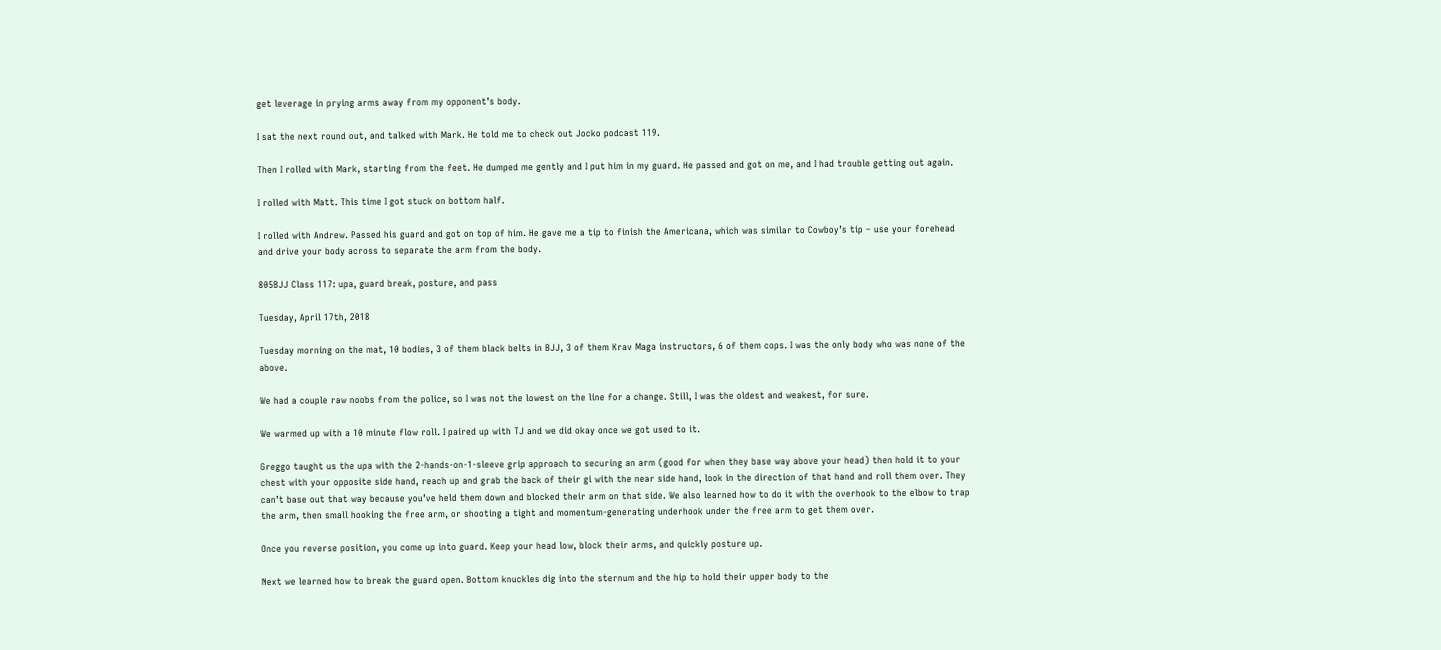get leverage in prying arms away from my opponent’s body.

I sat the next round out, and talked with Mark. He told me to check out Jocko podcast 119.

Then I rolled with Mark, starting from the feet. He dumped me gently and I put him in my guard. He passed and got on me, and I had trouble getting out again.

I rolled with Matt. This time I got stuck on bottom half.

I rolled with Andrew. Passed his guard and got on top of him. He gave me a tip to finish the Americana, which was similar to Cowboy’s tip – use your forehead and drive your body across to separate the arm from the body.

805BJJ Class 117: upa, guard break, posture, and pass

Tuesday, April 17th, 2018

Tuesday morning on the mat, 10 bodies, 3 of them black belts in BJJ, 3 of them Krav Maga instructors, 6 of them cops. I was the only body who was none of the above.

We had a couple raw noobs from the police, so I was not the lowest on the line for a change. Still, I was the oldest and weakest, for sure.

We warmed up with a 10 minute flow roll. I paired up with TJ and we did okay once we got used to it.

Greggo taught us the upa with the 2-hands-on-1-sleeve grip approach to securing an arm (good for when they base way above your head) then hold it to your chest with your opposite side hand, reach up and grab the back of their gi with the near side hand, look in the direction of that hand and roll them over. They can’t base out that way because you’ve held them down and blocked their arm on that side. We also learned how to do it with the overhook to the elbow to trap the arm, then small hooking the free arm, or shooting a tight and momentum-generating underhook under the free arm to get them over.

Once you reverse position, you come up into guard. Keep your head low, block their arms, and quickly posture up.

Next we learned how to break the guard open. Bottom knuckles dig into the sternum and the hip to hold their upper body to the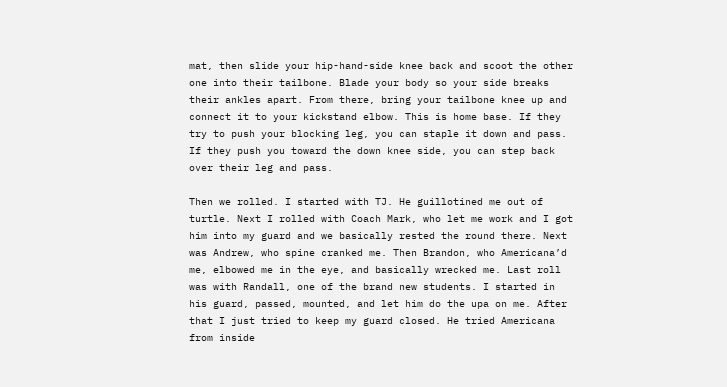mat, then slide your hip-hand-side knee back and scoot the other one into their tailbone. Blade your body so your side breaks their ankles apart. From there, bring your tailbone knee up and connect it to your kickstand elbow. This is home base. If they try to push your blocking leg, you can staple it down and pass. If they push you toward the down knee side, you can step back over their leg and pass.

Then we rolled. I started with TJ. He guillotined me out of turtle. Next I rolled with Coach Mark, who let me work and I got him into my guard and we basically rested the round there. Next was Andrew, who spine cranked me. Then Brandon, who Americana’d me, elbowed me in the eye, and basically wrecked me. Last roll was with Randall, one of the brand new students. I started in his guard, passed, mounted, and let him do the upa on me. After that I just tried to keep my guard closed. He tried Americana from inside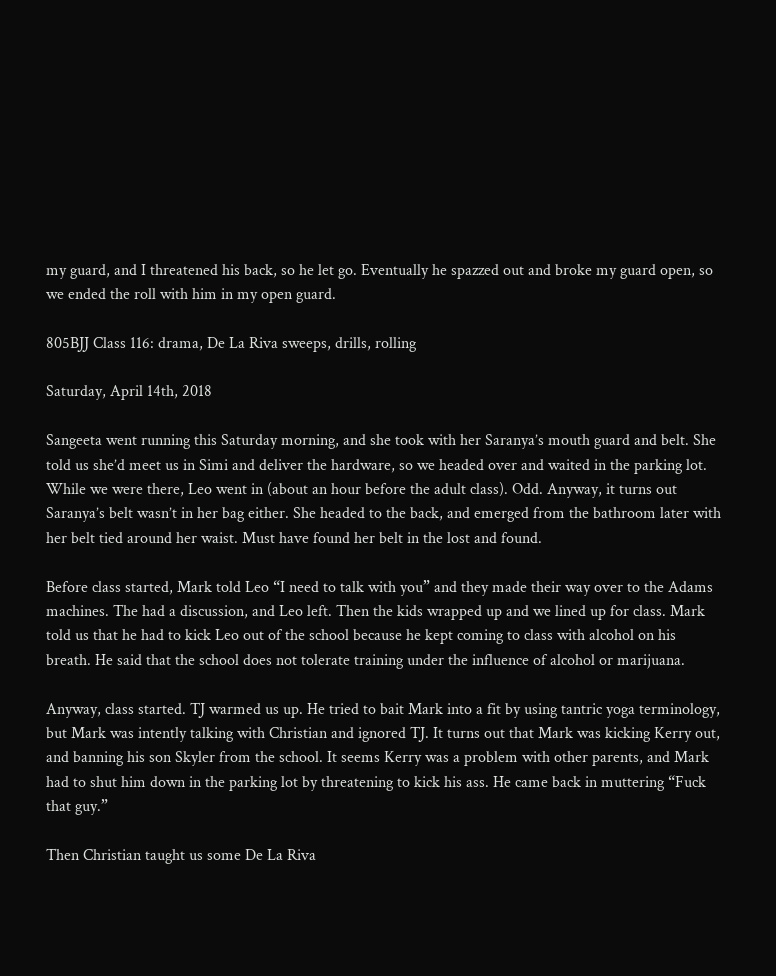my guard, and I threatened his back, so he let go. Eventually he spazzed out and broke my guard open, so we ended the roll with him in my open guard.

805BJJ Class 116: drama, De La Riva sweeps, drills, rolling

Saturday, April 14th, 2018

Sangeeta went running this Saturday morning, and she took with her Saranya’s mouth guard and belt. She told us she’d meet us in Simi and deliver the hardware, so we headed over and waited in the parking lot. While we were there, Leo went in (about an hour before the adult class). Odd. Anyway, it turns out Saranya’s belt wasn’t in her bag either. She headed to the back, and emerged from the bathroom later with her belt tied around her waist. Must have found her belt in the lost and found.

Before class started, Mark told Leo “I need to talk with you” and they made their way over to the Adams machines. The had a discussion, and Leo left. Then the kids wrapped up and we lined up for class. Mark told us that he had to kick Leo out of the school because he kept coming to class with alcohol on his breath. He said that the school does not tolerate training under the influence of alcohol or marijuana.

Anyway, class started. TJ warmed us up. He tried to bait Mark into a fit by using tantric yoga terminology, but Mark was intently talking with Christian and ignored TJ. It turns out that Mark was kicking Kerry out, and banning his son Skyler from the school. It seems Kerry was a problem with other parents, and Mark had to shut him down in the parking lot by threatening to kick his ass. He came back in muttering “Fuck that guy.”

Then Christian taught us some De La Riva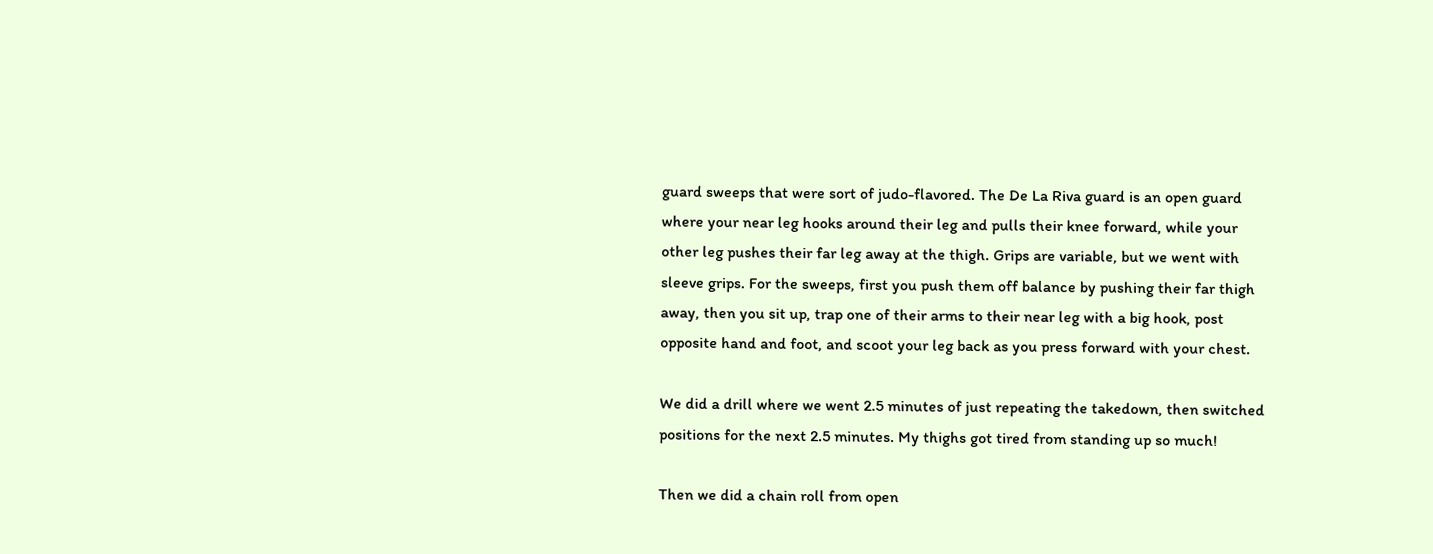guard sweeps that were sort of judo-flavored. The De La Riva guard is an open guard where your near leg hooks around their leg and pulls their knee forward, while your other leg pushes their far leg away at the thigh. Grips are variable, but we went with sleeve grips. For the sweeps, first you push them off balance by pushing their far thigh away, then you sit up, trap one of their arms to their near leg with a big hook, post opposite hand and foot, and scoot your leg back as you press forward with your chest.

We did a drill where we went 2.5 minutes of just repeating the takedown, then switched positions for the next 2.5 minutes. My thighs got tired from standing up so much!

Then we did a chain roll from open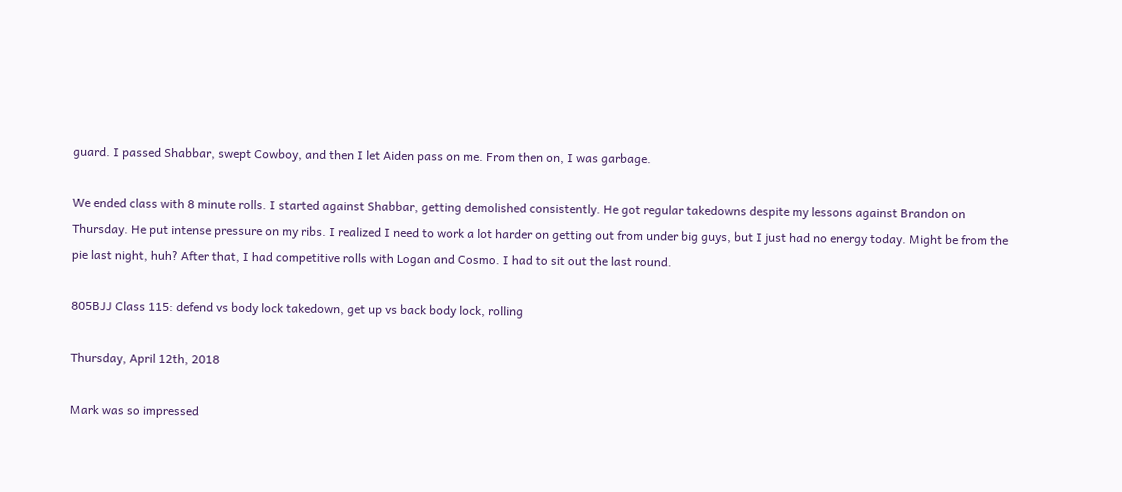guard. I passed Shabbar, swept Cowboy, and then I let Aiden pass on me. From then on, I was garbage.

We ended class with 8 minute rolls. I started against Shabbar, getting demolished consistently. He got regular takedowns despite my lessons against Brandon on Thursday. He put intense pressure on my ribs. I realized I need to work a lot harder on getting out from under big guys, but I just had no energy today. Might be from the pie last night, huh? After that, I had competitive rolls with Logan and Cosmo. I had to sit out the last round.

805BJJ Class 115: defend vs body lock takedown, get up vs back body lock, rolling

Thursday, April 12th, 2018

Mark was so impressed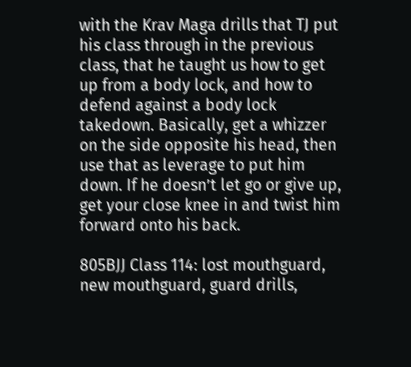with the Krav Maga drills that TJ put his class through in the previous class, that he taught us how to get up from a body lock, and how to defend against a body lock takedown. Basically, get a whizzer on the side opposite his head, then use that as leverage to put him down. If he doesn’t let go or give up, get your close knee in and twist him forward onto his back.

805BJJ Class 114: lost mouthguard, new mouthguard, guard drills,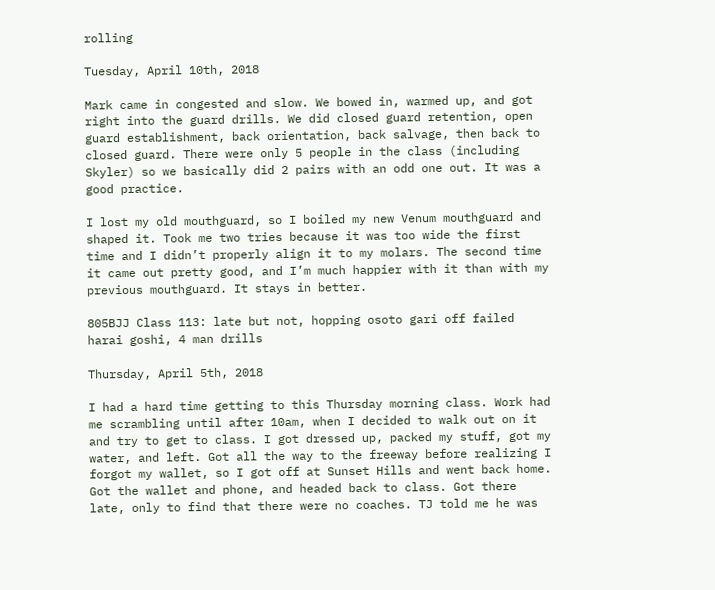rolling

Tuesday, April 10th, 2018

Mark came in congested and slow. We bowed in, warmed up, and got right into the guard drills. We did closed guard retention, open guard establishment, back orientation, back salvage, then back to closed guard. There were only 5 people in the class (including Skyler) so we basically did 2 pairs with an odd one out. It was a good practice.

I lost my old mouthguard, so I boiled my new Venum mouthguard and shaped it. Took me two tries because it was too wide the first time and I didn’t properly align it to my molars. The second time it came out pretty good, and I’m much happier with it than with my previous mouthguard. It stays in better.

805BJJ Class 113: late but not, hopping osoto gari off failed harai goshi, 4 man drills

Thursday, April 5th, 2018

I had a hard time getting to this Thursday morning class. Work had me scrambling until after 10am, when I decided to walk out on it and try to get to class. I got dressed up, packed my stuff, got my water, and left. Got all the way to the freeway before realizing I forgot my wallet, so I got off at Sunset Hills and went back home. Got the wallet and phone, and headed back to class. Got there late, only to find that there were no coaches. TJ told me he was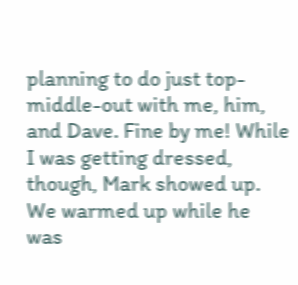planning to do just top-middle-out with me, him, and Dave. Fine by me! While I was getting dressed, though, Mark showed up. We warmed up while he was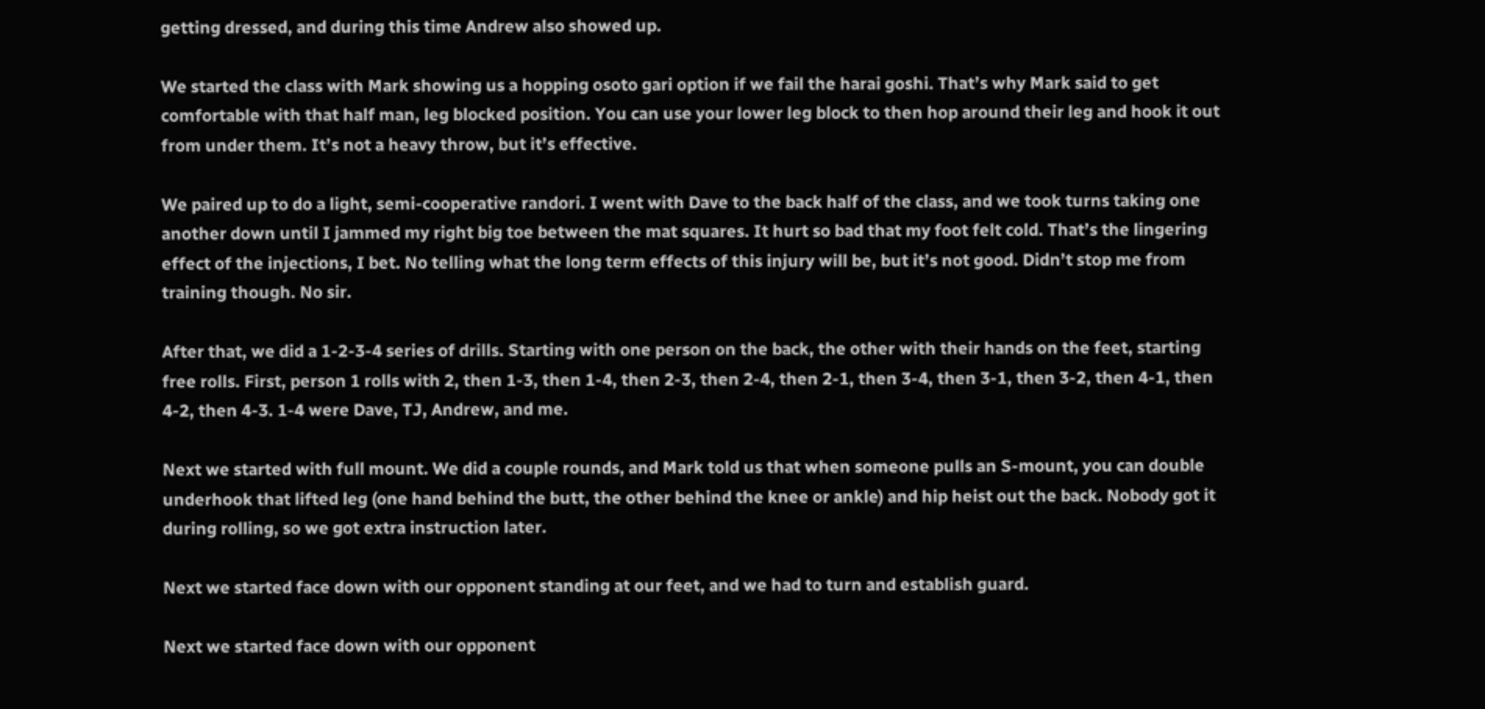getting dressed, and during this time Andrew also showed up.

We started the class with Mark showing us a hopping osoto gari option if we fail the harai goshi. That’s why Mark said to get comfortable with that half man, leg blocked position. You can use your lower leg block to then hop around their leg and hook it out from under them. It’s not a heavy throw, but it’s effective.

We paired up to do a light, semi-cooperative randori. I went with Dave to the back half of the class, and we took turns taking one another down until I jammed my right big toe between the mat squares. It hurt so bad that my foot felt cold. That’s the lingering effect of the injections, I bet. No telling what the long term effects of this injury will be, but it’s not good. Didn’t stop me from training though. No sir.

After that, we did a 1-2-3-4 series of drills. Starting with one person on the back, the other with their hands on the feet, starting free rolls. First, person 1 rolls with 2, then 1-3, then 1-4, then 2-3, then 2-4, then 2-1, then 3-4, then 3-1, then 3-2, then 4-1, then 4-2, then 4-3. 1-4 were Dave, TJ, Andrew, and me.

Next we started with full mount. We did a couple rounds, and Mark told us that when someone pulls an S-mount, you can double underhook that lifted leg (one hand behind the butt, the other behind the knee or ankle) and hip heist out the back. Nobody got it during rolling, so we got extra instruction later.

Next we started face down with our opponent standing at our feet, and we had to turn and establish guard.

Next we started face down with our opponent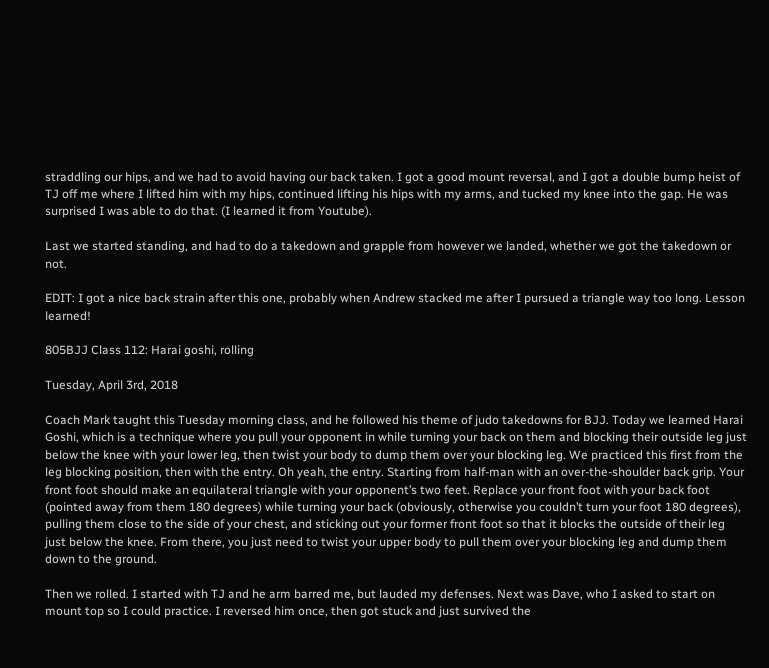straddling our hips, and we had to avoid having our back taken. I got a good mount reversal, and I got a double bump heist of TJ off me where I lifted him with my hips, continued lifting his hips with my arms, and tucked my knee into the gap. He was surprised I was able to do that. (I learned it from Youtube).

Last we started standing, and had to do a takedown and grapple from however we landed, whether we got the takedown or not.

EDIT: I got a nice back strain after this one, probably when Andrew stacked me after I pursued a triangle way too long. Lesson learned!

805BJJ Class 112: Harai goshi, rolling

Tuesday, April 3rd, 2018

Coach Mark taught this Tuesday morning class, and he followed his theme of judo takedowns for BJJ. Today we learned Harai Goshi, which is a technique where you pull your opponent in while turning your back on them and blocking their outside leg just below the knee with your lower leg, then twist your body to dump them over your blocking leg. We practiced this first from the leg blocking position, then with the entry. Oh yeah, the entry. Starting from half-man with an over-the-shoulder back grip. Your front foot should make an equilateral triangle with your opponent’s two feet. Replace your front foot with your back foot (pointed away from them 180 degrees) while turning your back (obviously, otherwise you couldn’t turn your foot 180 degrees), pulling them close to the side of your chest, and sticking out your former front foot so that it blocks the outside of their leg just below the knee. From there, you just need to twist your upper body to pull them over your blocking leg and dump them down to the ground.

Then we rolled. I started with TJ and he arm barred me, but lauded my defenses. Next was Dave, who I asked to start on mount top so I could practice. I reversed him once, then got stuck and just survived the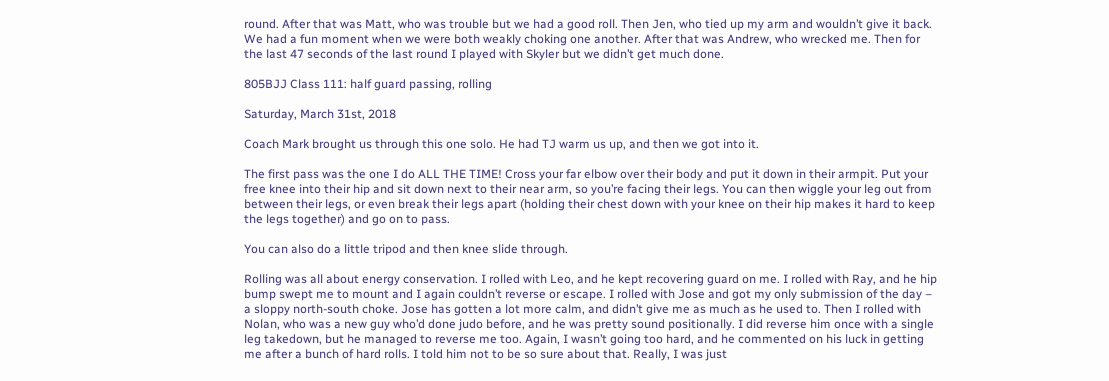round. After that was Matt, who was trouble but we had a good roll. Then Jen, who tied up my arm and wouldn’t give it back. We had a fun moment when we were both weakly choking one another. After that was Andrew, who wrecked me. Then for the last 47 seconds of the last round I played with Skyler but we didn’t get much done.

805BJJ Class 111: half guard passing, rolling

Saturday, March 31st, 2018

Coach Mark brought us through this one solo. He had TJ warm us up, and then we got into it.

The first pass was the one I do ALL THE TIME! Cross your far elbow over their body and put it down in their armpit. Put your free knee into their hip and sit down next to their near arm, so you’re facing their legs. You can then wiggle your leg out from between their legs, or even break their legs apart (holding their chest down with your knee on their hip makes it hard to keep the legs together) and go on to pass.

You can also do a little tripod and then knee slide through.

Rolling was all about energy conservation. I rolled with Leo, and he kept recovering guard on me. I rolled with Ray, and he hip bump swept me to mount and I again couldn’t reverse or escape. I rolled with Jose and got my only submission of the day – a sloppy north-south choke. Jose has gotten a lot more calm, and didn’t give me as much as he used to. Then I rolled with Nolan, who was a new guy who’d done judo before, and he was pretty sound positionally. I did reverse him once with a single leg takedown, but he managed to reverse me too. Again, I wasn’t going too hard, and he commented on his luck in getting me after a bunch of hard rolls. I told him not to be so sure about that. Really, I was just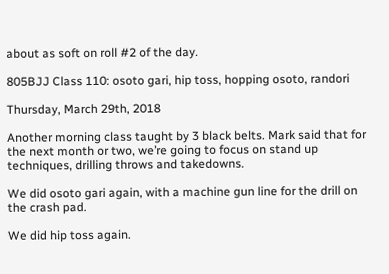about as soft on roll #2 of the day.

805BJJ Class 110: osoto gari, hip toss, hopping osoto, randori

Thursday, March 29th, 2018

Another morning class taught by 3 black belts. Mark said that for the next month or two, we’re going to focus on stand up techniques, drilling throws and takedowns.

We did osoto gari again, with a machine gun line for the drill on the crash pad.

We did hip toss again.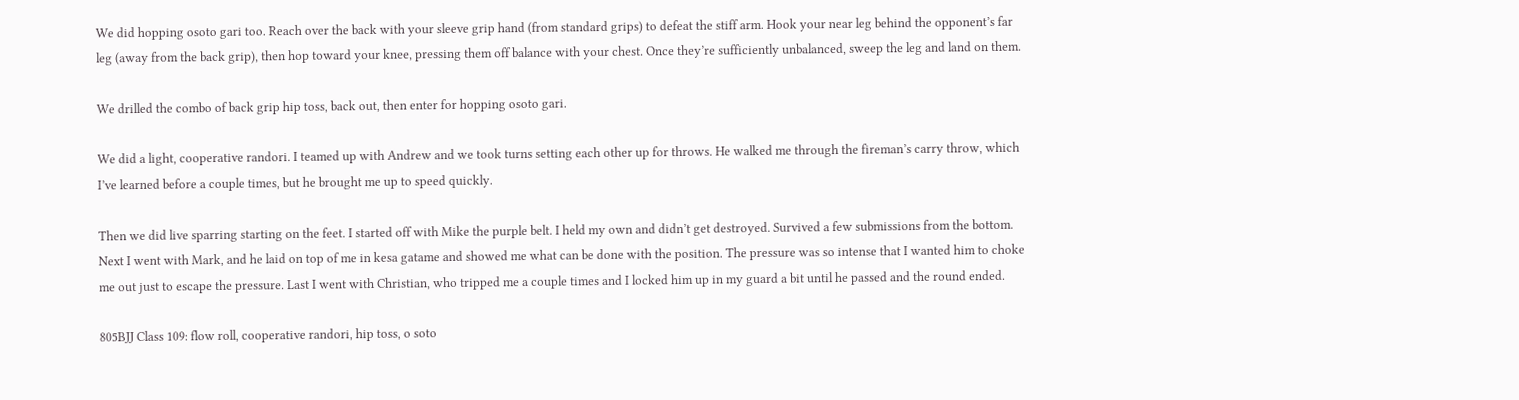We did hopping osoto gari too. Reach over the back with your sleeve grip hand (from standard grips) to defeat the stiff arm. Hook your near leg behind the opponent’s far leg (away from the back grip), then hop toward your knee, pressing them off balance with your chest. Once they’re sufficiently unbalanced, sweep the leg and land on them.

We drilled the combo of back grip hip toss, back out, then enter for hopping osoto gari.

We did a light, cooperative randori. I teamed up with Andrew and we took turns setting each other up for throws. He walked me through the fireman’s carry throw, which I’ve learned before a couple times, but he brought me up to speed quickly.

Then we did live sparring starting on the feet. I started off with Mike the purple belt. I held my own and didn’t get destroyed. Survived a few submissions from the bottom. Next I went with Mark, and he laid on top of me in kesa gatame and showed me what can be done with the position. The pressure was so intense that I wanted him to choke me out just to escape the pressure. Last I went with Christian, who tripped me a couple times and I locked him up in my guard a bit until he passed and the round ended.

805BJJ Class 109: flow roll, cooperative randori, hip toss, o soto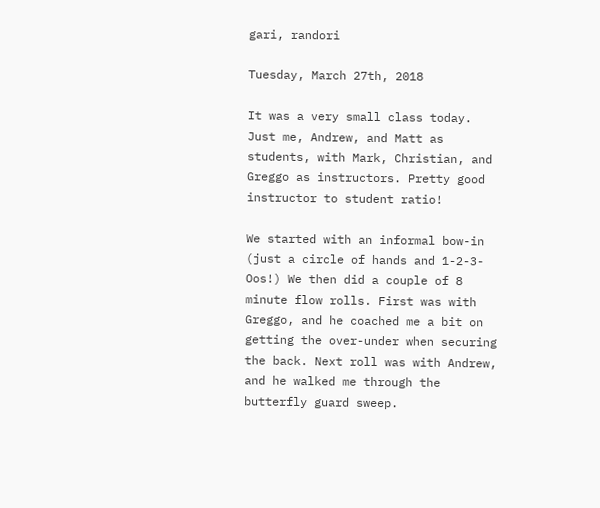gari, randori

Tuesday, March 27th, 2018

It was a very small class today. Just me, Andrew, and Matt as students, with Mark, Christian, and Greggo as instructors. Pretty good instructor to student ratio!

We started with an informal bow-in (just a circle of hands and 1-2-3-Oos!) We then did a couple of 8 minute flow rolls. First was with Greggo, and he coached me a bit on getting the over-under when securing the back. Next roll was with Andrew, and he walked me through the butterfly guard sweep.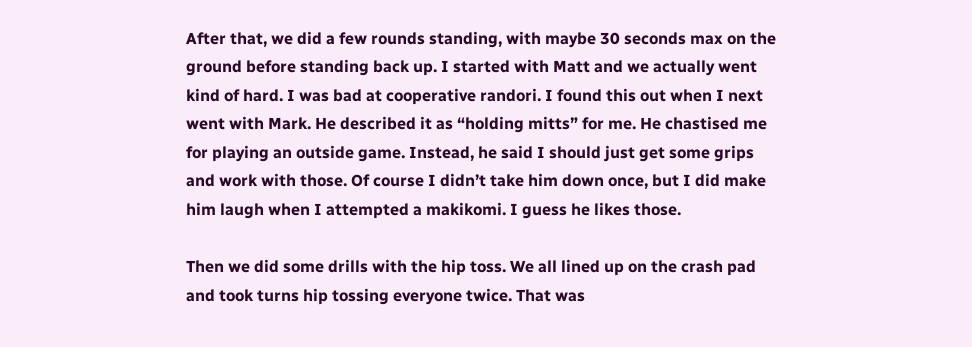After that, we did a few rounds standing, with maybe 30 seconds max on the ground before standing back up. I started with Matt and we actually went kind of hard. I was bad at cooperative randori. I found this out when I next went with Mark. He described it as “holding mitts” for me. He chastised me for playing an outside game. Instead, he said I should just get some grips and work with those. Of course I didn’t take him down once, but I did make him laugh when I attempted a makikomi. I guess he likes those.

Then we did some drills with the hip toss. We all lined up on the crash pad and took turns hip tossing everyone twice. That was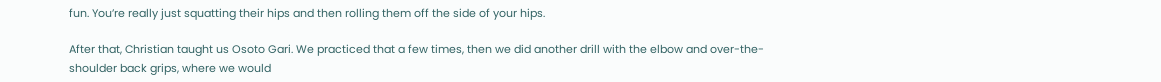fun. You’re really just squatting their hips and then rolling them off the side of your hips.

After that, Christian taught us Osoto Gari. We practiced that a few times, then we did another drill with the elbow and over-the-shoulder back grips, where we would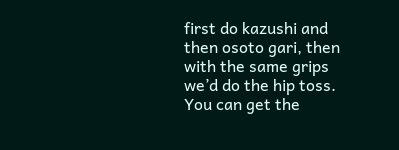first do kazushi and then osoto gari, then with the same grips we’d do the hip toss. You can get the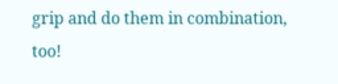grip and do them in combination, too!